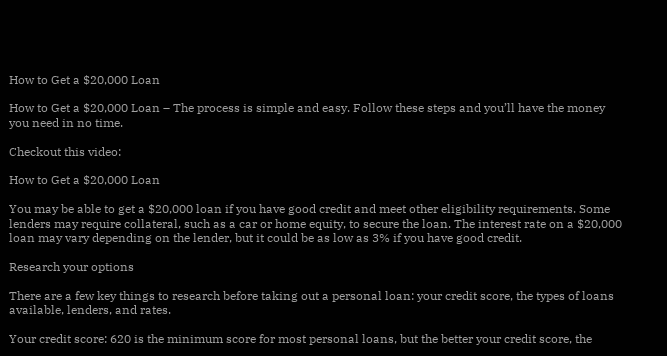How to Get a $20,000 Loan

How to Get a $20,000 Loan – The process is simple and easy. Follow these steps and you’ll have the money you need in no time.

Checkout this video:

How to Get a $20,000 Loan

You may be able to get a $20,000 loan if you have good credit and meet other eligibility requirements. Some lenders may require collateral, such as a car or home equity, to secure the loan. The interest rate on a $20,000 loan may vary depending on the lender, but it could be as low as 3% if you have good credit.

Research your options

There are a few key things to research before taking out a personal loan: your credit score, the types of loans available, lenders, and rates.

Your credit score: 620 is the minimum score for most personal loans, but the better your credit score, the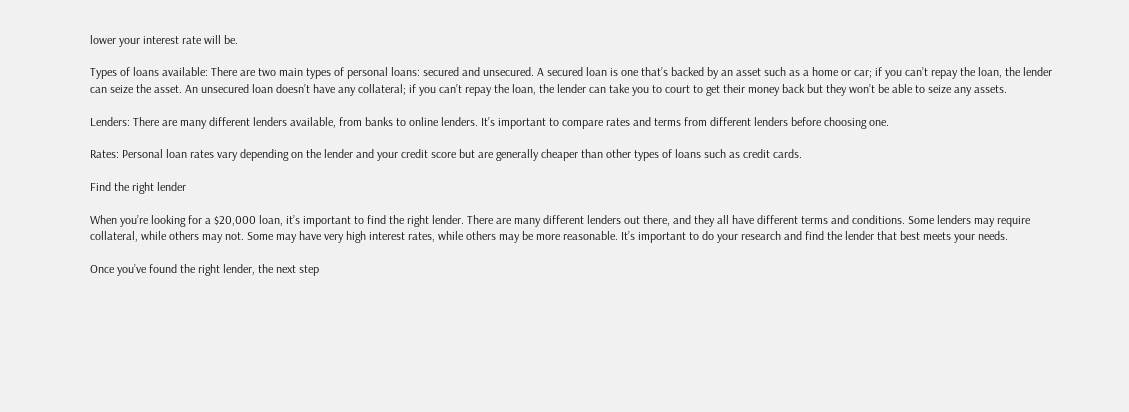lower your interest rate will be.

Types of loans available: There are two main types of personal loans: secured and unsecured. A secured loan is one that’s backed by an asset such as a home or car; if you can’t repay the loan, the lender can seize the asset. An unsecured loan doesn’t have any collateral; if you can’t repay the loan, the lender can take you to court to get their money back but they won’t be able to seize any assets.

Lenders: There are many different lenders available, from banks to online lenders. It’s important to compare rates and terms from different lenders before choosing one.

Rates: Personal loan rates vary depending on the lender and your credit score but are generally cheaper than other types of loans such as credit cards.

Find the right lender

When you’re looking for a $20,000 loan, it’s important to find the right lender. There are many different lenders out there, and they all have different terms and conditions. Some lenders may require collateral, while others may not. Some may have very high interest rates, while others may be more reasonable. It’s important to do your research and find the lender that best meets your needs.

Once you’ve found the right lender, the next step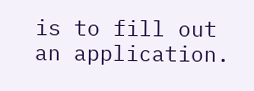is to fill out an application.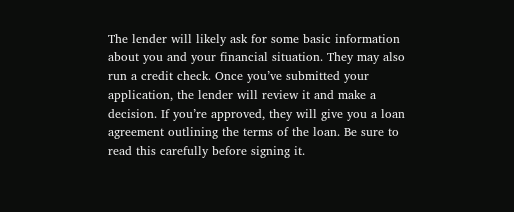The lender will likely ask for some basic information about you and your financial situation. They may also run a credit check. Once you’ve submitted your application, the lender will review it and make a decision. If you’re approved, they will give you a loan agreement outlining the terms of the loan. Be sure to read this carefully before signing it.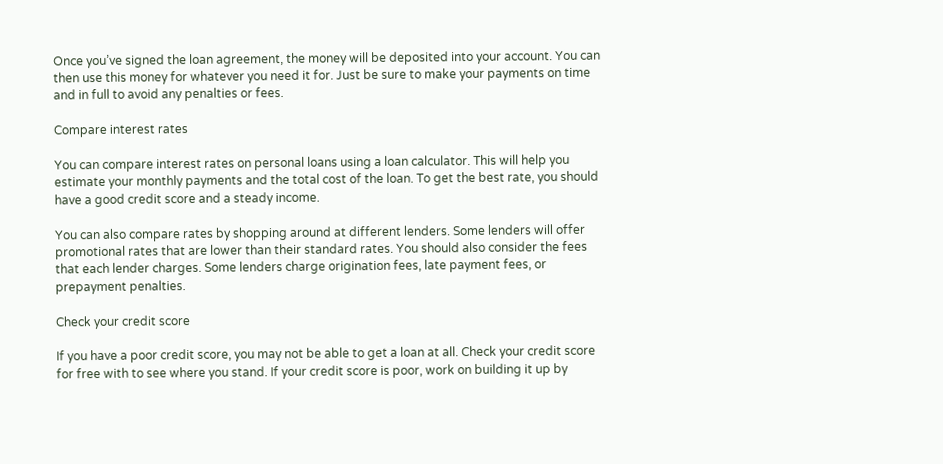Once you’ve signed the loan agreement, the money will be deposited into your account. You can then use this money for whatever you need it for. Just be sure to make your payments on time and in full to avoid any penalties or fees.

Compare interest rates

You can compare interest rates on personal loans using a loan calculator. This will help you estimate your monthly payments and the total cost of the loan. To get the best rate, you should have a good credit score and a steady income.

You can also compare rates by shopping around at different lenders. Some lenders will offer promotional rates that are lower than their standard rates. You should also consider the fees that each lender charges. Some lenders charge origination fees, late payment fees, or prepayment penalties.

Check your credit score

If you have a poor credit score, you may not be able to get a loan at all. Check your credit score for free with to see where you stand. If your credit score is poor, work on building it up by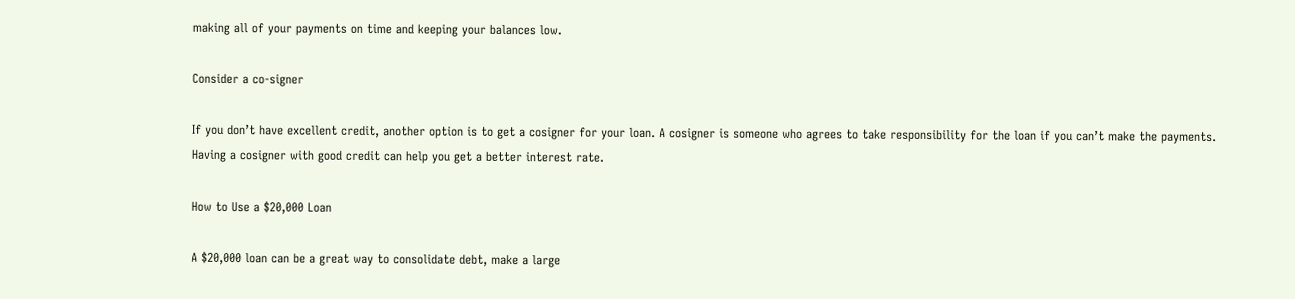making all of your payments on time and keeping your balances low.

Consider a co-signer

If you don’t have excellent credit, another option is to get a cosigner for your loan. A cosigner is someone who agrees to take responsibility for the loan if you can’t make the payments. Having a cosigner with good credit can help you get a better interest rate.

How to Use a $20,000 Loan

A $20,000 loan can be a great way to consolidate debt, make a large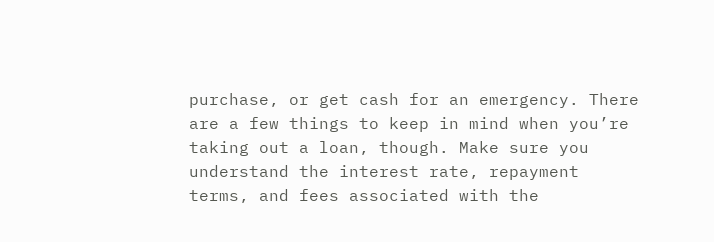purchase, or get cash for an emergency. There are a few things to keep in mind when you’re taking out a loan, though. Make sure you understand the interest rate, repayment terms, and fees associated with the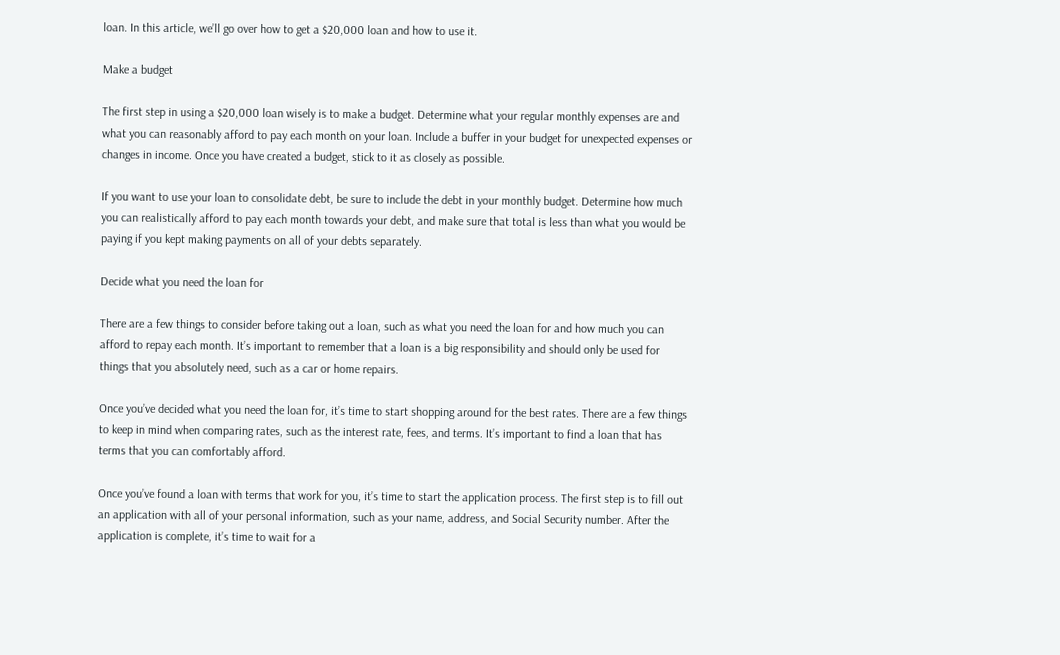loan. In this article, we’ll go over how to get a $20,000 loan and how to use it.

Make a budget

The first step in using a $20,000 loan wisely is to make a budget. Determine what your regular monthly expenses are and what you can reasonably afford to pay each month on your loan. Include a buffer in your budget for unexpected expenses or changes in income. Once you have created a budget, stick to it as closely as possible.

If you want to use your loan to consolidate debt, be sure to include the debt in your monthly budget. Determine how much you can realistically afford to pay each month towards your debt, and make sure that total is less than what you would be paying if you kept making payments on all of your debts separately.

Decide what you need the loan for

There are a few things to consider before taking out a loan, such as what you need the loan for and how much you can afford to repay each month. It’s important to remember that a loan is a big responsibility and should only be used for things that you absolutely need, such as a car or home repairs.

Once you’ve decided what you need the loan for, it’s time to start shopping around for the best rates. There are a few things to keep in mind when comparing rates, such as the interest rate, fees, and terms. It’s important to find a loan that has terms that you can comfortably afford.

Once you’ve found a loan with terms that work for you, it’s time to start the application process. The first step is to fill out an application with all of your personal information, such as your name, address, and Social Security number. After the application is complete, it’s time to wait for a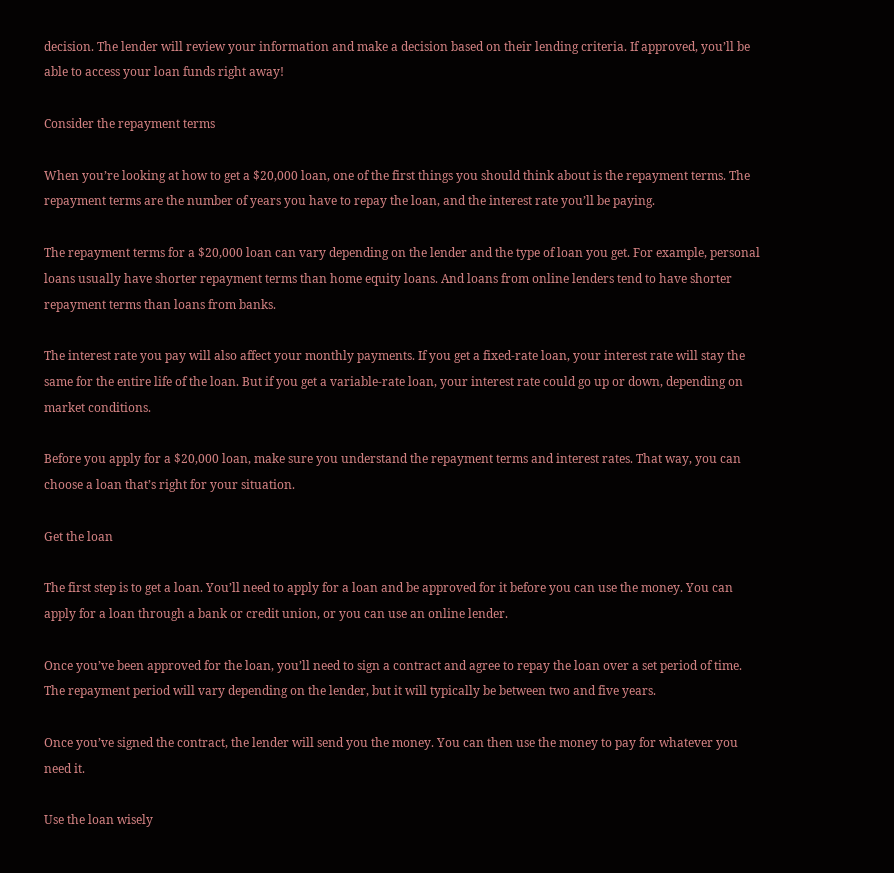decision. The lender will review your information and make a decision based on their lending criteria. If approved, you’ll be able to access your loan funds right away!

Consider the repayment terms

When you’re looking at how to get a $20,000 loan, one of the first things you should think about is the repayment terms. The repayment terms are the number of years you have to repay the loan, and the interest rate you’ll be paying.

The repayment terms for a $20,000 loan can vary depending on the lender and the type of loan you get. For example, personal loans usually have shorter repayment terms than home equity loans. And loans from online lenders tend to have shorter repayment terms than loans from banks.

The interest rate you pay will also affect your monthly payments. If you get a fixed-rate loan, your interest rate will stay the same for the entire life of the loan. But if you get a variable-rate loan, your interest rate could go up or down, depending on market conditions.

Before you apply for a $20,000 loan, make sure you understand the repayment terms and interest rates. That way, you can choose a loan that’s right for your situation.

Get the loan

The first step is to get a loan. You’ll need to apply for a loan and be approved for it before you can use the money. You can apply for a loan through a bank or credit union, or you can use an online lender.

Once you’ve been approved for the loan, you’ll need to sign a contract and agree to repay the loan over a set period of time. The repayment period will vary depending on the lender, but it will typically be between two and five years.

Once you’ve signed the contract, the lender will send you the money. You can then use the money to pay for whatever you need it.

Use the loan wisely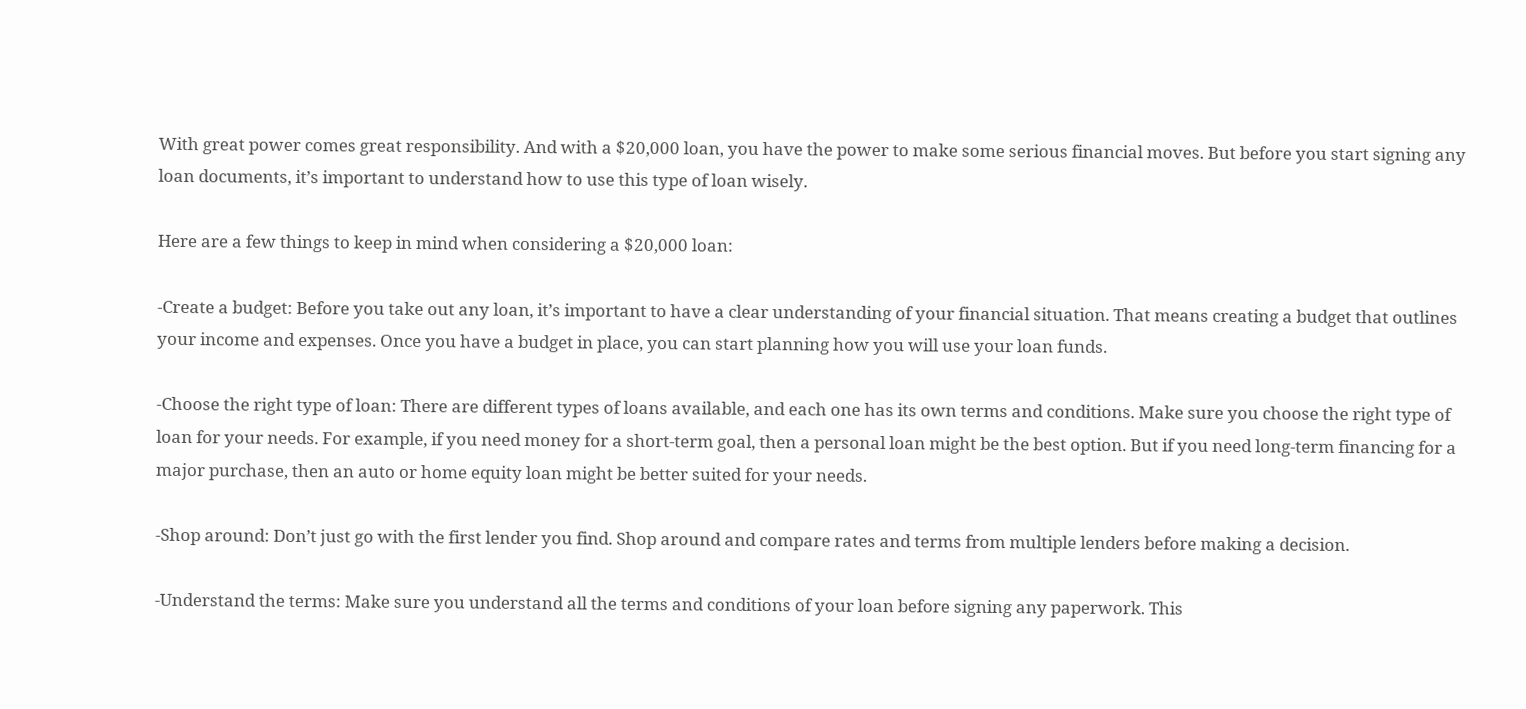With great power comes great responsibility. And with a $20,000 loan, you have the power to make some serious financial moves. But before you start signing any loan documents, it’s important to understand how to use this type of loan wisely.

Here are a few things to keep in mind when considering a $20,000 loan:

-Create a budget: Before you take out any loan, it’s important to have a clear understanding of your financial situation. That means creating a budget that outlines your income and expenses. Once you have a budget in place, you can start planning how you will use your loan funds.

-Choose the right type of loan: There are different types of loans available, and each one has its own terms and conditions. Make sure you choose the right type of loan for your needs. For example, if you need money for a short-term goal, then a personal loan might be the best option. But if you need long-term financing for a major purchase, then an auto or home equity loan might be better suited for your needs.

-Shop around: Don’t just go with the first lender you find. Shop around and compare rates and terms from multiple lenders before making a decision.

-Understand the terms: Make sure you understand all the terms and conditions of your loan before signing any paperwork. This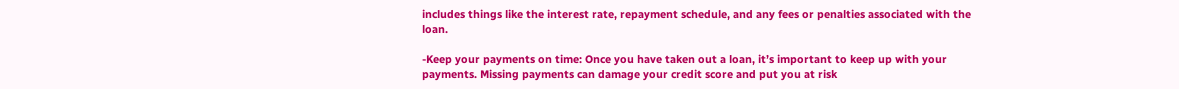includes things like the interest rate, repayment schedule, and any fees or penalties associated with the loan.

-Keep your payments on time: Once you have taken out a loan, it’s important to keep up with your payments. Missing payments can damage your credit score and put you at risk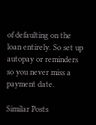of defaulting on the loan entirely. So set up autopay or reminders so you never miss a payment date.

Similar Posts